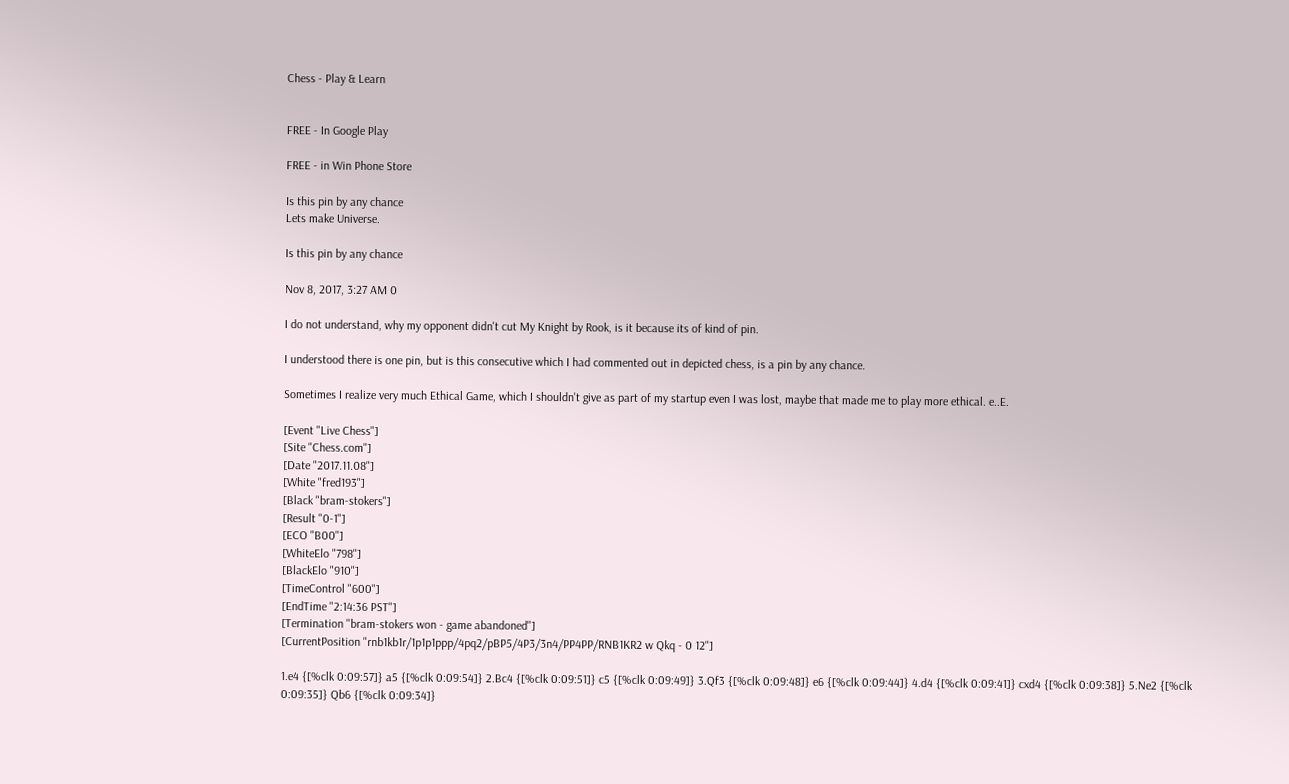Chess - Play & Learn


FREE - In Google Play

FREE - in Win Phone Store

Is this pin by any chance
Lets make Universe.

Is this pin by any chance

Nov 8, 2017, 3:27 AM 0

I do not understand, why my opponent didn't cut My Knight by Rook, is it because its of kind of pin.

I understood there is one pin, but is this consecutive which I had commented out in depicted chess, is a pin by any chance.

Sometimes I realize very much Ethical Game, which I shouldn't give as part of my startup even I was lost, maybe that made me to play more ethical. e..E.

[Event "Live Chess"]
[Site "Chess.com"]
[Date "2017.11.08"]
[White "fred193"]
[Black "bram-stokers"]
[Result "0-1"]
[ECO "B00"]
[WhiteElo "798"]
[BlackElo "910"]
[TimeControl "600"]
[EndTime "2:14:36 PST"]
[Termination "bram-stokers won - game abandoned"]
[CurrentPosition "rnb1kb1r/1p1p1ppp/4pq2/pBP5/4P3/3n4/PP4PP/RNB1KR2 w Qkq - 0 12"]

1.e4 {[%clk 0:09:57]} a5 {[%clk 0:09:54]} 2.Bc4 {[%clk 0:09:51]} c5 {[%clk 0:09:49]} 3.Qf3 {[%clk 0:09:48]} e6 {[%clk 0:09:44]} 4.d4 {[%clk 0:09:41]} cxd4 {[%clk 0:09:38]} 5.Ne2 {[%clk 0:09:35]} Qb6 {[%clk 0:09:34]}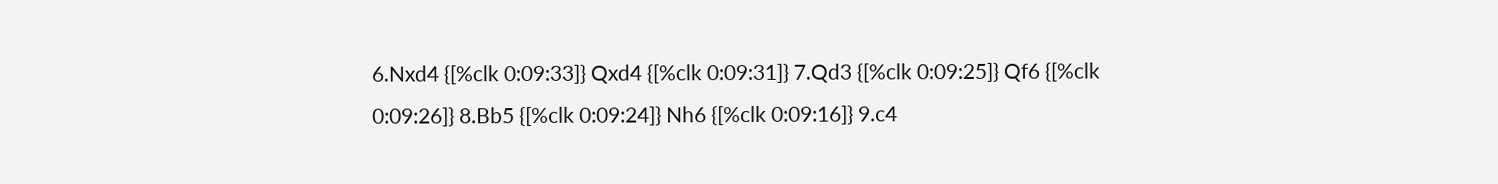6.Nxd4 {[%clk 0:09:33]} Qxd4 {[%clk 0:09:31]} 7.Qd3 {[%clk 0:09:25]} Qf6 {[%clk 0:09:26]} 8.Bb5 {[%clk 0:09:24]} Nh6 {[%clk 0:09:16]} 9.c4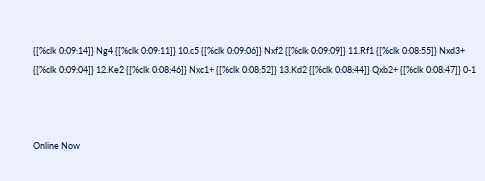{[%clk 0:09:14]} Ng4 {[%clk 0:09:11]} 10.c5 {[%clk 0:09:06]} Nxf2 {[%clk 0:09:09]} 11.Rf1 {[%clk 0:08:55]} Nxd3+ {[%clk 0:09:04]} 12.Ke2 {[%clk 0:08:46]} Nxc1+ {[%clk 0:08:52]} 13.Kd2 {[%clk 0:08:44]} Qxb2+ {[%clk 0:08:47]} 0-1



Online Now